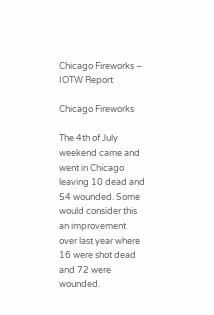Chicago Fireworks – IOTW Report

Chicago Fireworks

The 4th of July weekend came and went in Chicago leaving 10 dead and 54 wounded. Some would consider this an improvement over last year where 16 were shot dead and 72 were wounded.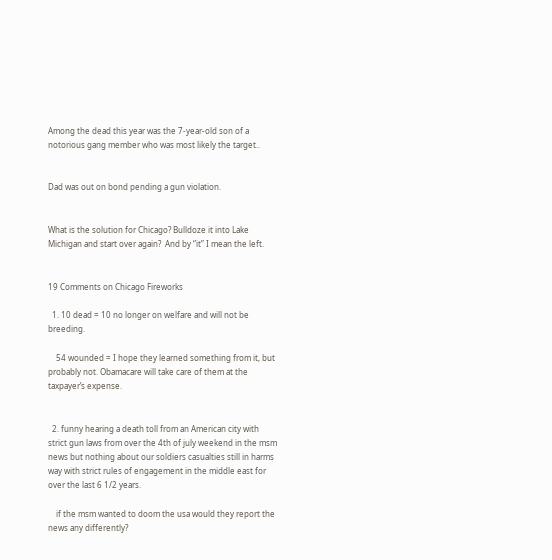Among the dead this year was the 7-year-old son of a notorious gang member who was most likely the target..


Dad was out on bond pending a gun violation.


What is the solution for Chicago? Bulldoze it into Lake Michigan and start over again?  And by “it” I mean the left.


19 Comments on Chicago Fireworks

  1. 10 dead = 10 no longer on welfare and will not be breeding.

    54 wounded = I hope they learned something from it, but probably not. Obamacare will take care of them at the taxpayer’s expense.


  2. funny hearing a death toll from an American city with strict gun laws from over the 4th of july weekend in the msm news but nothing about our soldiers casualties still in harms way with strict rules of engagement in the middle east for over the last 6 1/2 years.

    if the msm wanted to doom the usa would they report the news any differently?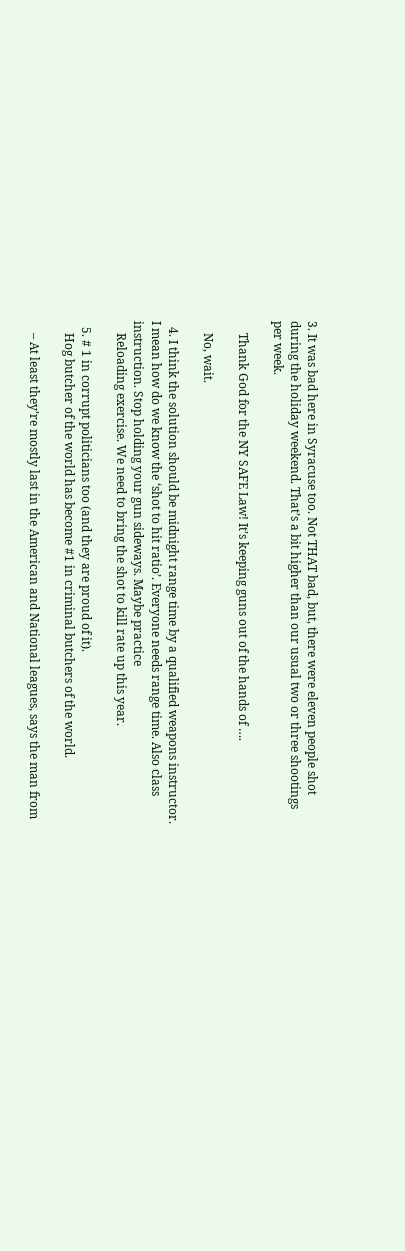3. It was bad here in Syracuse too. Not THAT bad, but, there were eleven people shot during the holiday weekend. That’s a bit higher than our usual two or three shootings per week.

    Thank God for the NY SAFE Law! It’s keeping guns out of the hands of ….

    No, wait.

  4. I think the solution should be midnight range time by a qualified weapons instructor. I mean how do we know the ‘shot to hit ratio’. Everyone needs range time. Also class instruction. Stop holding your gun sideways. Maybe practice
    Reloading exercise. We need to bring the shot to kill rate up this year.

  5. # 1 in corrupt politicians too (and they are proud of it).
    Hog butcher of the world has become #1 in criminal butchers of the world.

    – At least they’re mostly last in the American and National leagues, says the man from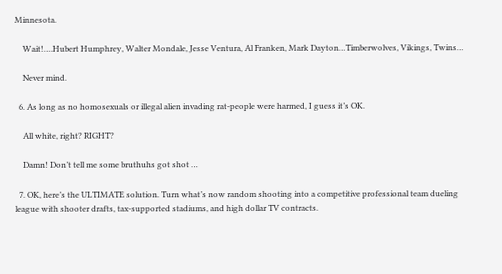Minnesota.

    Wait!….Hubert Humphrey, Walter Mondale, Jesse Ventura, Al Franken, Mark Dayton…Timberwolves, Vikings, Twins…

    Never mind.

  6. As long as no homosexuals or illegal alien invading rat-people were harmed, I guess it’s OK.

    All white, right? RIGHT?

    Damn! Don’t tell me some bruthuhs got shot …

  7. OK, here’s the ULTIMATE solution. Turn what’s now random shooting into a competitive professional team dueling league with shooter drafts, tax-supported stadiums, and high dollar TV contracts.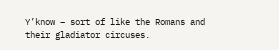Y’know – sort of like the Romans and their gladiator circuses.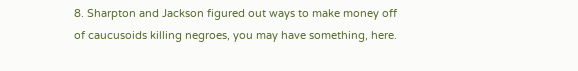8. Sharpton and Jackson figured out ways to make money off of caucusoids killing negroes, you may have something, here.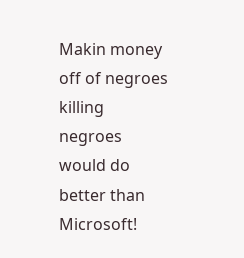Makin money off of negroes killing negroes would do better than Microsoft!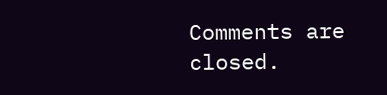Comments are closed.